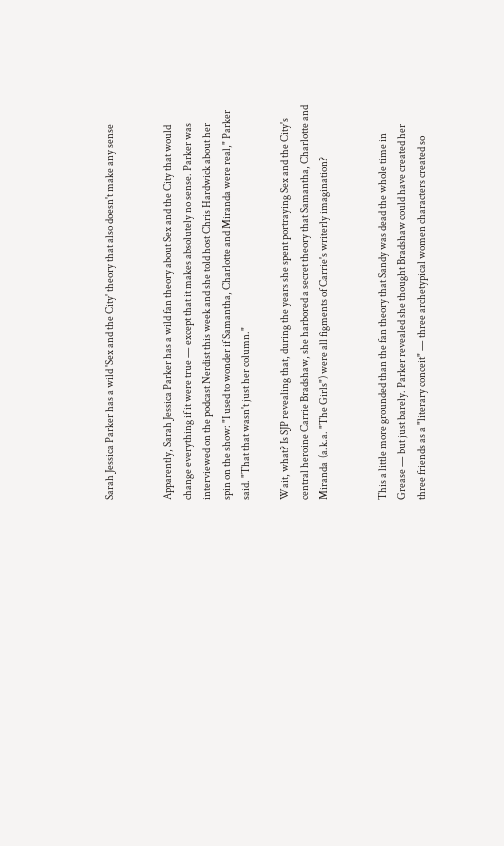Sarah Jessica Parker has a wild 'Sex and the City' theory that also doesn't make any sense


Apparently, Sarah Jessica Parker has a wild fan theory about Sex and the City that would change everything if it were true — except that it makes absolutely no sense. Parker was interviewed on the podcast Nerdist this week and she told host Chris Hardwick about her spin on the show: "I used to wonder if Samantha, Charlotte and Miranda were real," Parker said. "That that wasn't just her column."

Wait, what? Is SJP revealing that, during the years she spent portraying Sex and the City's central heroine Carrie Bradshaw, she harbored a secret theory that Samantha, Charlotte and Miranda  (a.k.a. "The Girls") were all figments of Carrie's writerly imagination?


This a little more grounded than the fan theory that Sandy was dead the whole time in Grease — but just barely. Parker revealed she thought Bradshaw could have created her three friends as a "literary conceit" — three archetypical women characters created so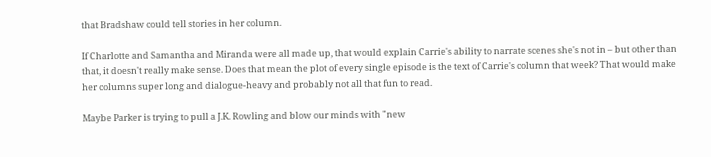that Bradshaw could tell stories in her column.

If Charlotte and Samantha and Miranda were all made up, that would explain Carrie's ability to narrate scenes she's not in – but other than that, it doesn't really make sense. Does that mean the plot of every single episode is the text of Carrie's column that week? That would make her columns super long and dialogue-heavy and probably not all that fun to read.

Maybe Parker is trying to pull a J.K. Rowling and blow our minds with "new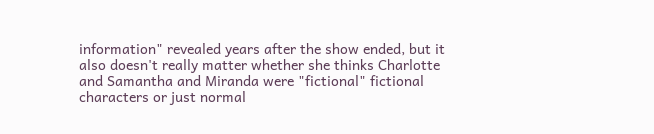information" revealed years after the show ended, but it also doesn't really matter whether she thinks Charlotte and Samantha and Miranda were "fictional" fictional characters or just normal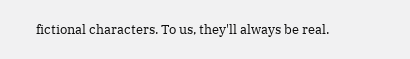fictional characters. To us, they'll always be real.